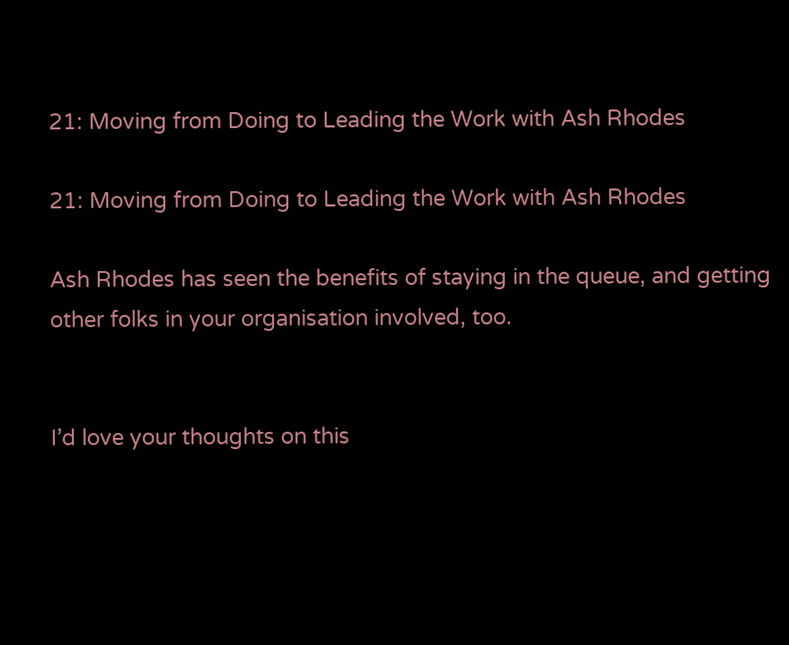21: Moving from Doing to Leading the Work with Ash Rhodes

21: Moving from Doing to Leading the Work with Ash Rhodes

Ash Rhodes has seen the benefits of staying in the queue, and getting other folks in your organisation involved, too.


I’d love your thoughts on this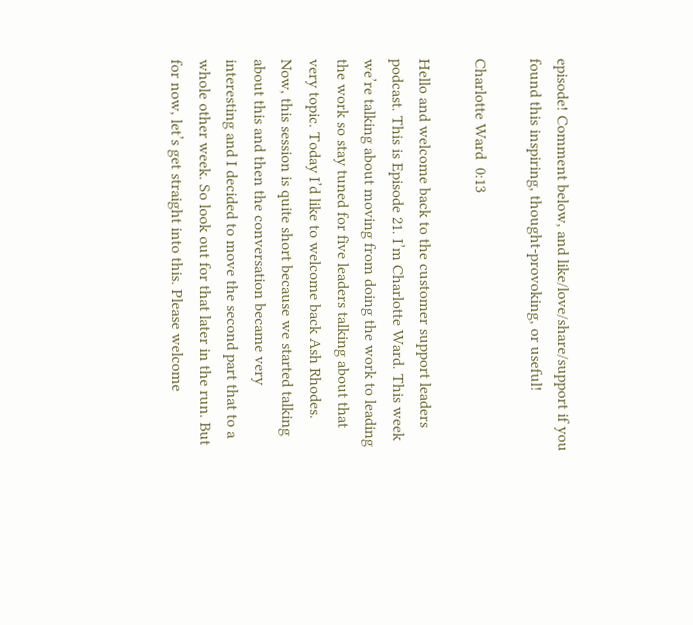episode! Comment below, and like/love/share/support if you found this inspiring, thought-provoking, or useful!

Charlotte Ward  0:13

Hello and welcome back to the customer support leaders podcast. This is Episode 21. I’m Charlotte Ward. This week we’re talking about moving from doing the work to leading the work so stay tuned for five leaders talking about that very topic. Today I’d like to welcome back Ash Rhodes. Now, this session is quite short because we started talking about this and then the conversation became very interesting and I decided to move the second part that to a whole other week. So look out for that later in the run. But for now, let’s get straight into this. Please welcome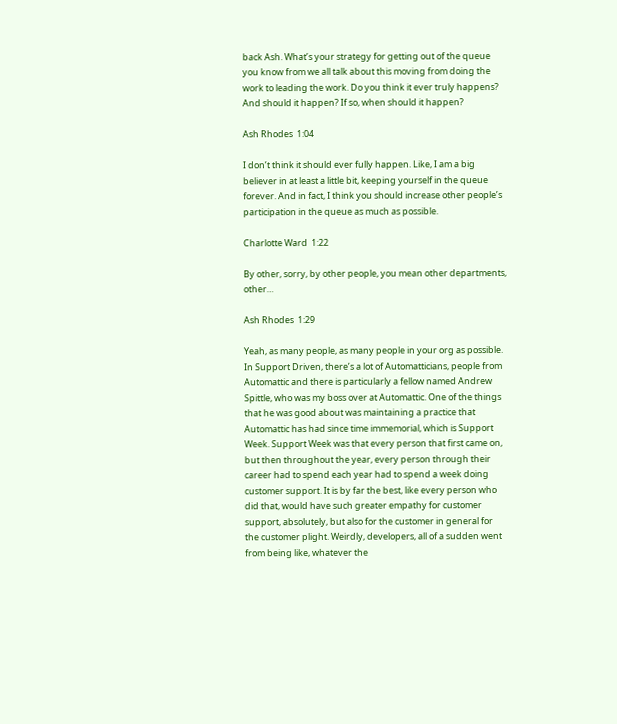back Ash. What’s your strategy for getting out of the queue you know from we all talk about this moving from doing the work to leading the work. Do you think it ever truly happens? And should it happen? If so, when should it happen?

Ash Rhodes  1:04

I don’t think it should ever fully happen. Like, I am a big believer in at least a little bit, keeping yourself in the queue forever. And in fact, I think you should increase other people’s participation in the queue as much as possible.

Charlotte Ward  1:22

By other, sorry, by other people, you mean other departments, other…

Ash Rhodes  1:29

Yeah, as many people, as many people in your org as possible. In Support Driven, there’s a lot of Automatticians, people from Automattic and there is particularly a fellow named Andrew Spittle, who was my boss over at Automattic. One of the things that he was good about was maintaining a practice that Automattic has had since time immemorial, which is Support Week. Support Week was that every person that first came on, but then throughout the year, every person through their career had to spend each year had to spend a week doing customer support. It is by far the best, like every person who did that, would have such greater empathy for customer support, absolutely, but also for the customer in general for the customer plight. Weirdly, developers, all of a sudden went from being like, whatever the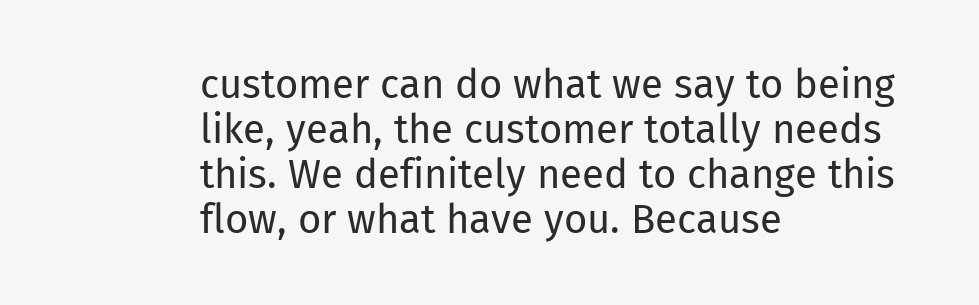customer can do what we say to being like, yeah, the customer totally needs this. We definitely need to change this flow, or what have you. Because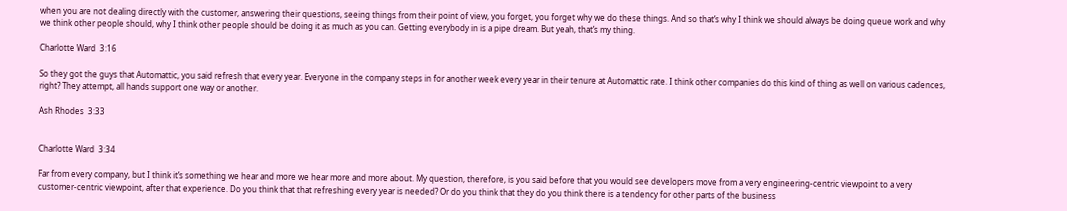when you are not dealing directly with the customer, answering their questions, seeing things from their point of view, you forget, you forget why we do these things. And so that’s why I think we should always be doing queue work and why we think other people should, why I think other people should be doing it as much as you can. Getting everybody in is a pipe dream. But yeah, that’s my thing.

Charlotte Ward  3:16

So they got the guys that Automattic, you said refresh that every year. Everyone in the company steps in for another week every year in their tenure at Automattic rate. I think other companies do this kind of thing as well on various cadences, right? They attempt, all hands support one way or another.

Ash Rhodes  3:33


Charlotte Ward  3:34

Far from every company, but I think it’s something we hear and more we hear more and more about. My question, therefore, is you said before that you would see developers move from a very engineering-centric viewpoint to a very customer-centric viewpoint, after that experience. Do you think that that refreshing every year is needed? Or do you think that they do you think there is a tendency for other parts of the business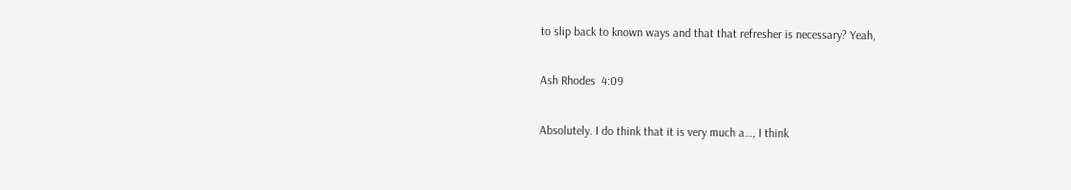to slip back to known ways and that that refresher is necessary? Yeah,

Ash Rhodes  4:09

Absolutely. I do think that it is very much a…, I think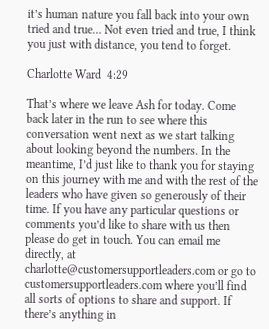it’s human nature you fall back into your own tried and true… Not even tried and true, I think you just with distance, you tend to forget.

Charlotte Ward  4:29

That’s where we leave Ash for today. Come back later in the run to see where this conversation went next as we start talking about looking beyond the numbers. In the meantime, I’d just like to thank you for staying on this journey with me and with the rest of the leaders who have given so generously of their time. If you have any particular questions or comments you’d like to share with us then please do get in touch. You can email me directly, at charlotte@customersupportleaders.com or go to customersupportleaders.com where you’ll find all sorts of options to share and support. If there’s anything in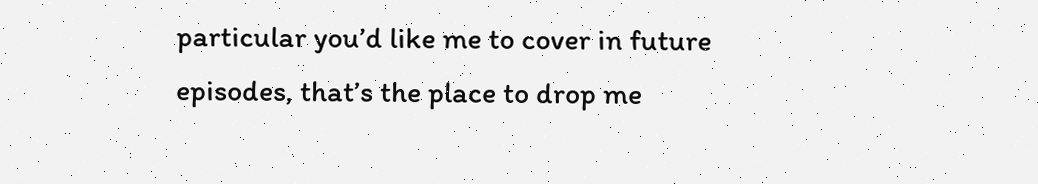particular you’d like me to cover in future episodes, that’s the place to drop me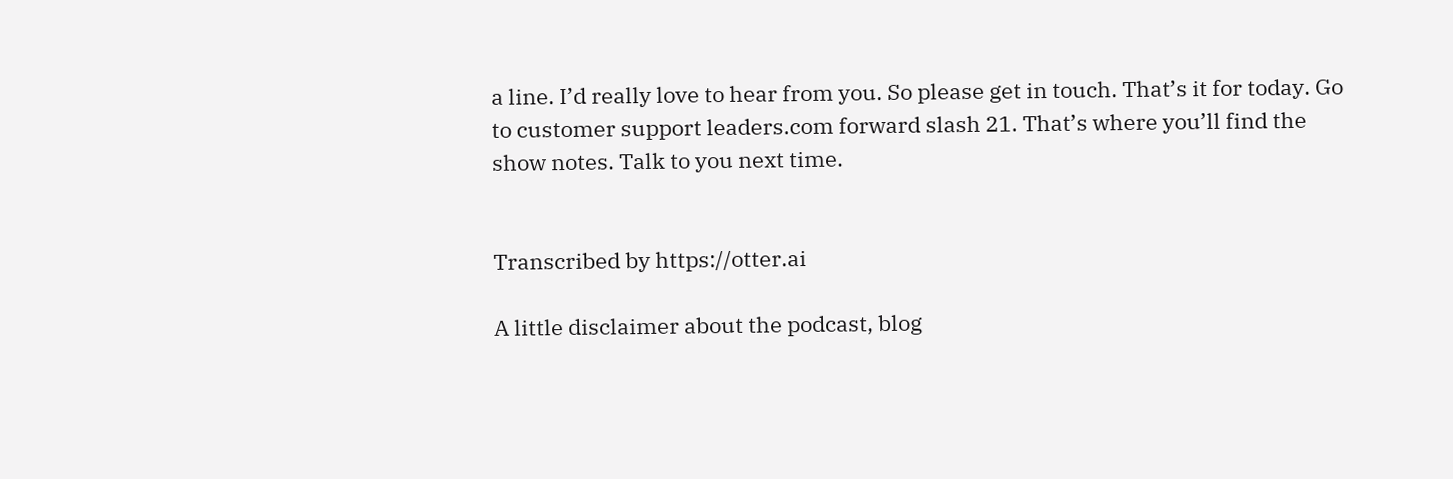a line. I’d really love to hear from you. So please get in touch. That’s it for today. Go to customer support leaders.com forward slash 21. That’s where you’ll find the show notes. Talk to you next time.


Transcribed by https://otter.ai

A little disclaimer about the podcast, blog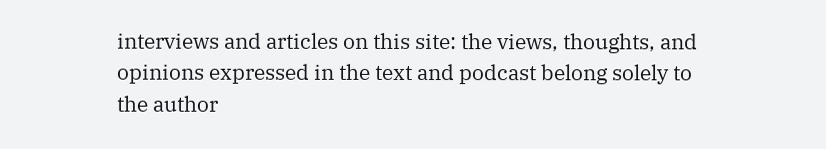interviews and articles on this site: the views, thoughts, and opinions expressed in the text and podcast belong solely to the author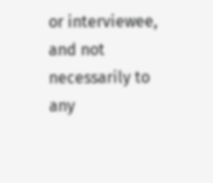or interviewee, and not necessarily to any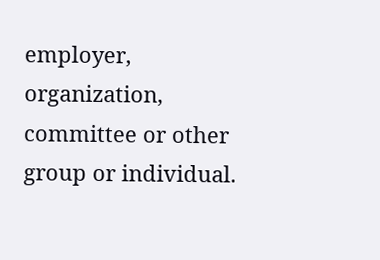employer, organization, committee or other group or individual.